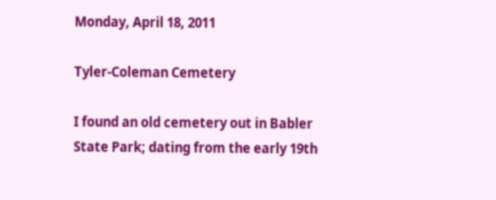Monday, April 18, 2011

Tyler-Coleman Cemetery

I found an old cemetery out in Babler State Park; dating from the early 19th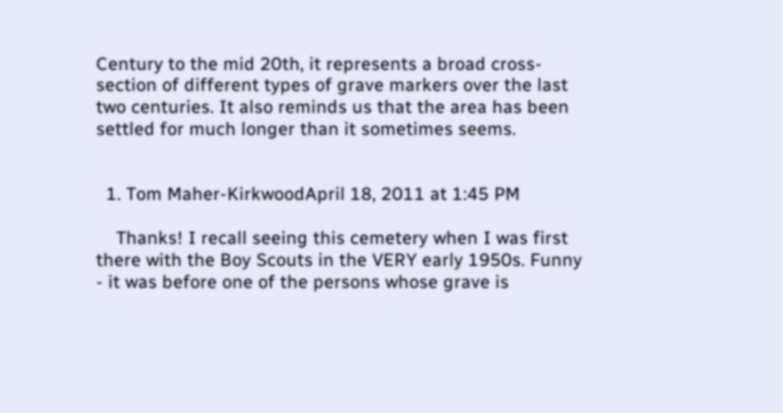Century to the mid 20th, it represents a broad cross-section of different types of grave markers over the last two centuries. It also reminds us that the area has been settled for much longer than it sometimes seems.


  1. Tom Maher-KirkwoodApril 18, 2011 at 1:45 PM

    Thanks! I recall seeing this cemetery when I was first there with the Boy Scouts in the VERY early 1950s. Funny - it was before one of the persons whose grave is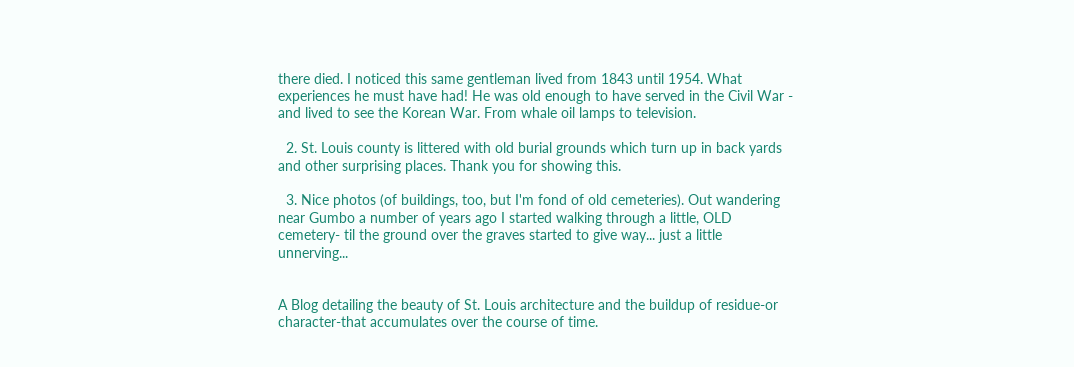there died. I noticed this same gentleman lived from 1843 until 1954. What experiences he must have had! He was old enough to have served in the Civil War - and lived to see the Korean War. From whale oil lamps to television.

  2. St. Louis county is littered with old burial grounds which turn up in back yards and other surprising places. Thank you for showing this.

  3. Nice photos (of buildings, too, but I'm fond of old cemeteries). Out wandering near Gumbo a number of years ago I started walking through a little, OLD cemetery- til the ground over the graves started to give way... just a little unnerving...


A Blog detailing the beauty of St. Louis architecture and the buildup of residue-or character-that accumulates over the course of time.